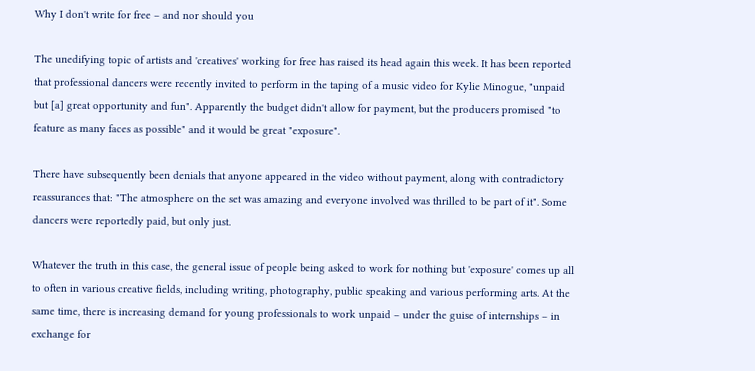Why I don't write for free – and nor should you

The unedifying topic of artists and 'creatives' working for free has raised its head again this week. It has been reported that professional dancers were recently invited to perform in the taping of a music video for Kylie Minogue, "unpaid but [a] great opportunity and fun". Apparently the budget didn't allow for payment, but the producers promised "to feature as many faces as possible" and it would be great "exposure".

There have subsequently been denials that anyone appeared in the video without payment, along with contradictory reassurances that: "The atmosphere on the set was amazing and everyone involved was thrilled to be part of it". Some dancers were reportedly paid, but only just.

Whatever the truth in this case, the general issue of people being asked to work for nothing but 'exposure' comes up all to often in various creative fields, including writing, photography, public speaking and various performing arts. At the same time, there is increasing demand for young professionals to work unpaid – under the guise of internships – in exchange for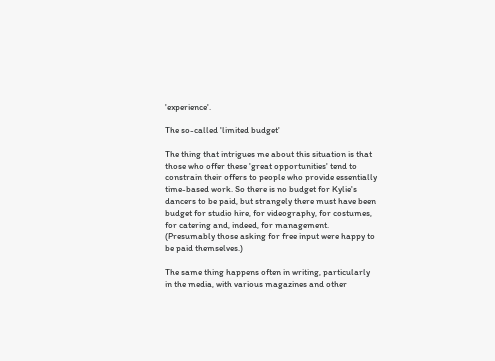'experience'.

The so-called 'limited budget'

The thing that intrigues me about this situation is that those who offer these 'great opportunities' tend to constrain their offers to people who provide essentially time-based work. So there is no budget for Kylie's dancers to be paid, but strangely there must have been budget for studio hire, for videography, for costumes, for catering and, indeed, for management. (Presumably those asking for free input were happy to be paid themselves.)

The same thing happens often in writing, particularly in the media, with various magazines and other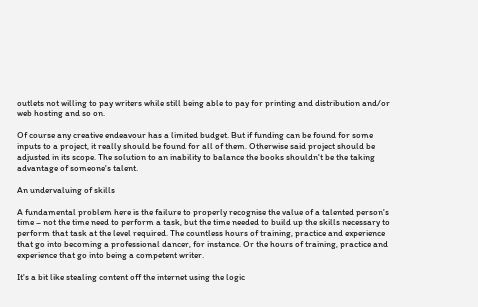outlets not willing to pay writers while still being able to pay for printing and distribution and/or web hosting and so on.

Of course any creative endeavour has a limited budget. But if funding can be found for some inputs to a project, it really should be found for all of them. Otherwise said project should be adjusted in its scope. The solution to an inability to balance the books shouldn't be the taking advantage of someone's talent.

An undervaluing of skills

A fundamental problem here is the failure to properly recognise the value of a talented person's time – not the time need to perform a task, but the time needed to build up the skills necessary to perform that task at the level required. The countless hours of training, practice and experience that go into becoming a professional dancer, for instance. Or the hours of training, practice and experience that go into being a competent writer.

It's a bit like stealing content off the internet using the logic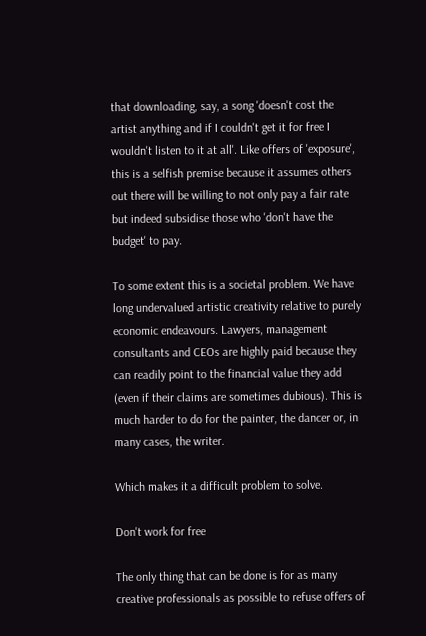that downloading, say, a song 'doesn't cost the artist anything and if I couldn't get it for free I wouldn't listen to it at all'. Like offers of 'exposure', this is a selfish premise because it assumes others out there will be willing to not only pay a fair rate but indeed subsidise those who 'don't have the budget' to pay.

To some extent this is a societal problem. We have long undervalued artistic creativity relative to purely economic endeavours. Lawyers, management consultants and CEOs are highly paid because they can readily point to the financial value they add (even if their claims are sometimes dubious). This is much harder to do for the painter, the dancer or, in many cases, the writer.

Which makes it a difficult problem to solve.

Don't work for free

The only thing that can be done is for as many creative professionals as possible to refuse offers of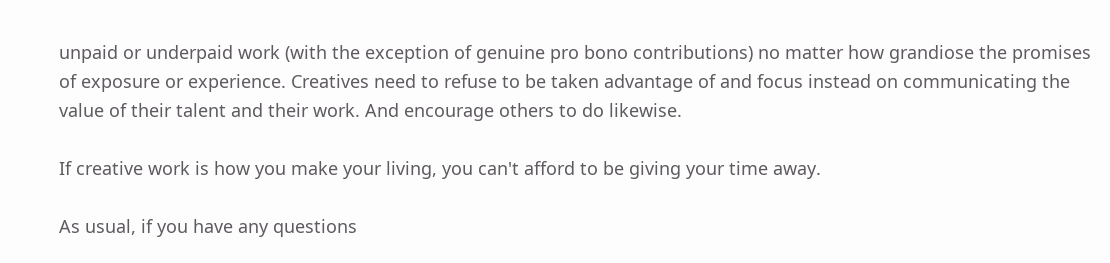unpaid or underpaid work (with the exception of genuine pro bono contributions) no matter how grandiose the promises of exposure or experience. Creatives need to refuse to be taken advantage of and focus instead on communicating the value of their talent and their work. And encourage others to do likewise.

If creative work is how you make your living, you can't afford to be giving your time away.

As usual, if you have any questions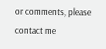or comments, please contact me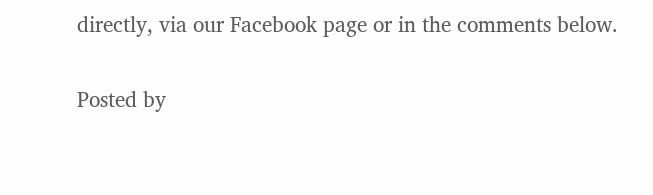directly, via our Facebook page or in the comments below.

Posted by